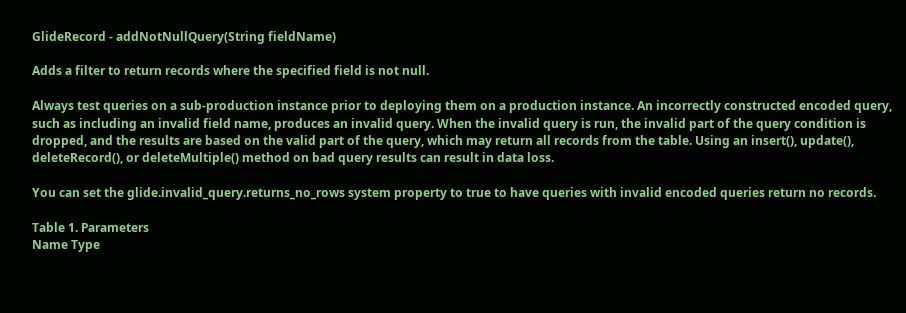GlideRecord - addNotNullQuery(String fieldName)

Adds a filter to return records where the specified field is not null.

Always test queries on a sub-production instance prior to deploying them on a production instance. An incorrectly constructed encoded query, such as including an invalid field name, produces an invalid query. When the invalid query is run, the invalid part of the query condition is dropped, and the results are based on the valid part of the query, which may return all records from the table. Using an insert(), update(), deleteRecord(), or deleteMultiple() method on bad query results can result in data loss.

You can set the glide.invalid_query.returns_no_rows system property to true to have queries with invalid encoded queries return no records.

Table 1. Parameters
Name Type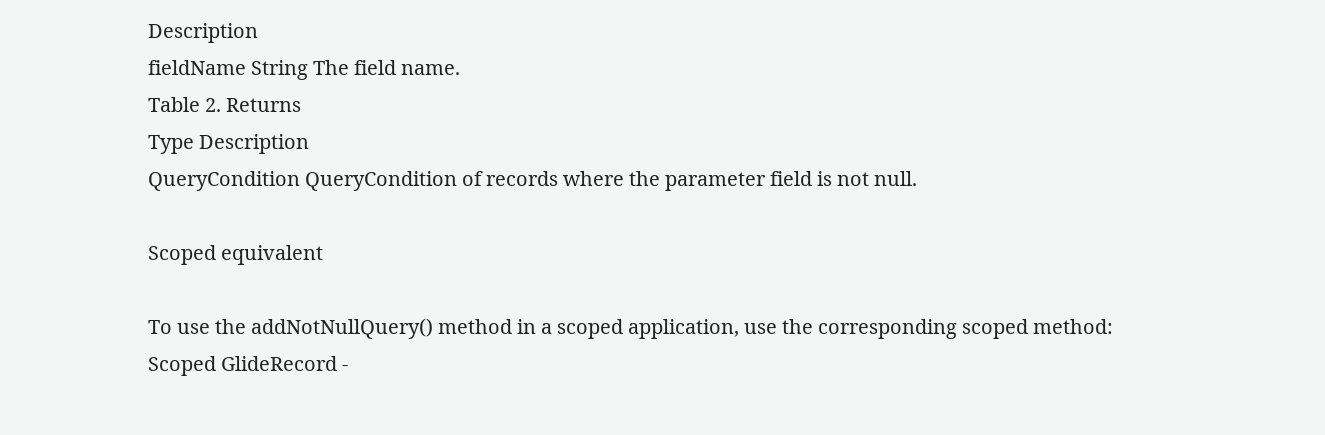Description
fieldName String The field name.
Table 2. Returns
Type Description
QueryCondition QueryCondition of records where the parameter field is not null.

Scoped equivalent

To use the addNotNullQuery() method in a scoped application, use the corresponding scoped method: Scoped GlideRecord -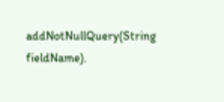addNotNullQuery(String fieldName).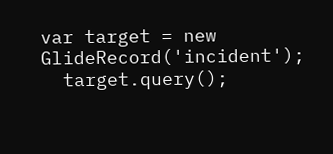var target = new GlideRecord('incident');
  target.query();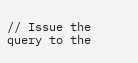// Issue the query to the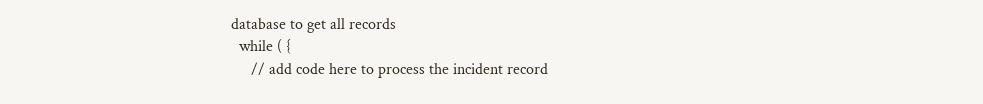database to get all records
  while ( {
     // add code here to process the incident record